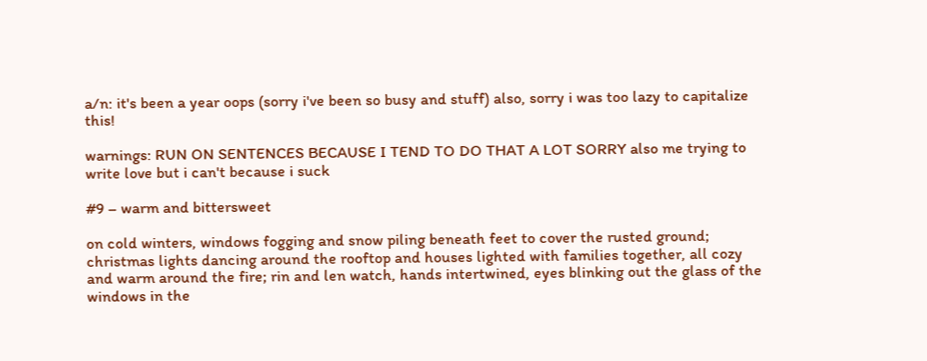a/n: it's been a year oops (sorry i've been so busy and stuff) also, sorry i was too lazy to capitalize this!

warnings: RUN ON SENTENCES BECAUSE I TEND TO DO THAT A LOT SORRY also me trying to write love but i can't because i suck

#9 – warm and bittersweet

on cold winters, windows fogging and snow piling beneath feet to cover the rusted ground; christmas lights dancing around the rooftop and houses lighted with families together, all cozy and warm around the fire; rin and len watch, hands intertwined, eyes blinking out the glass of the windows in the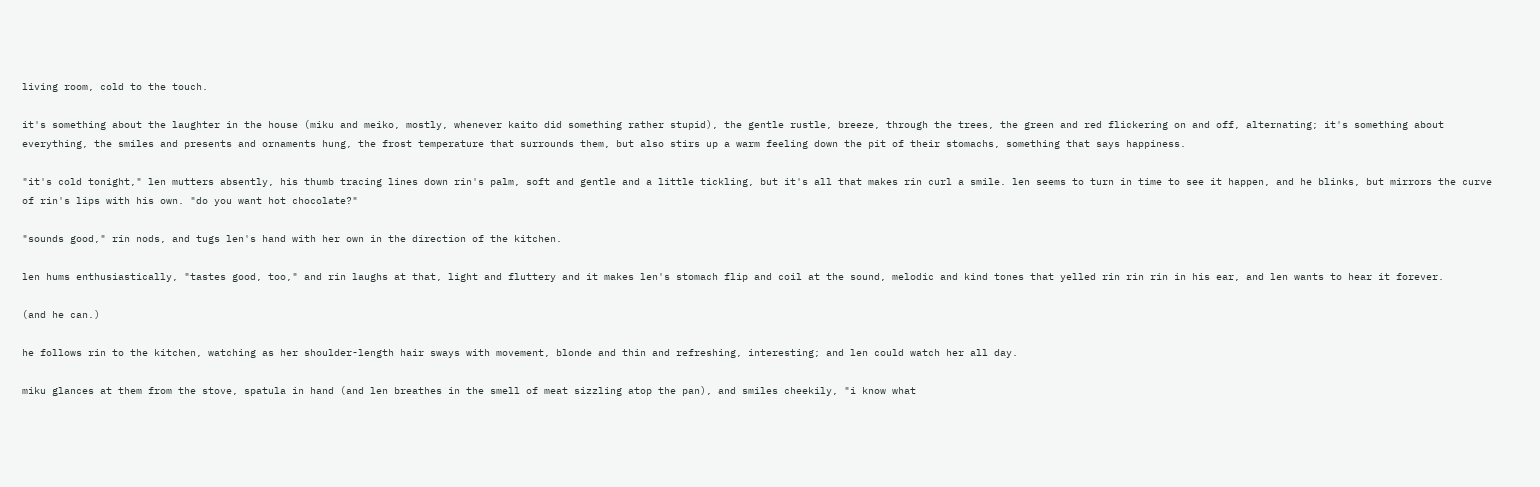living room, cold to the touch.

it's something about the laughter in the house (miku and meiko, mostly, whenever kaito did something rather stupid), the gentle rustle, breeze, through the trees, the green and red flickering on and off, alternating; it's something about everything, the smiles and presents and ornaments hung, the frost temperature that surrounds them, but also stirs up a warm feeling down the pit of their stomachs, something that says happiness.

"it's cold tonight," len mutters absently, his thumb tracing lines down rin's palm, soft and gentle and a little tickling, but it's all that makes rin curl a smile. len seems to turn in time to see it happen, and he blinks, but mirrors the curve of rin's lips with his own. "do you want hot chocolate?"

"sounds good," rin nods, and tugs len's hand with her own in the direction of the kitchen.

len hums enthusiastically, "tastes good, too," and rin laughs at that, light and fluttery and it makes len's stomach flip and coil at the sound, melodic and kind tones that yelled rin rin rin in his ear, and len wants to hear it forever.

(and he can.)

he follows rin to the kitchen, watching as her shoulder-length hair sways with movement, blonde and thin and refreshing, interesting; and len could watch her all day.

miku glances at them from the stove, spatula in hand (and len breathes in the smell of meat sizzling atop the pan), and smiles cheekily, "i know what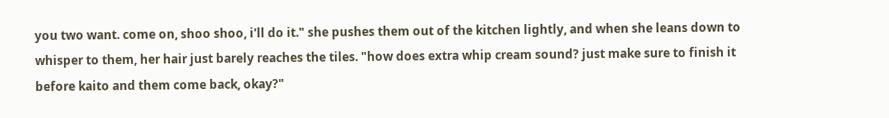you two want. come on, shoo shoo, i'll do it." she pushes them out of the kitchen lightly, and when she leans down to whisper to them, her hair just barely reaches the tiles. "how does extra whip cream sound? just make sure to finish it before kaito and them come back, okay?"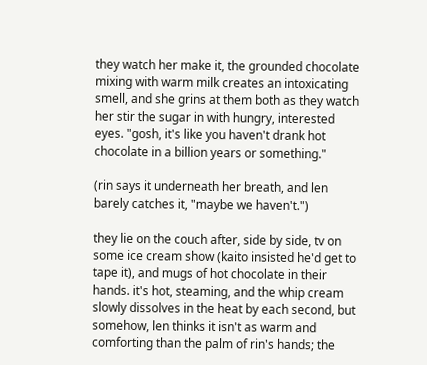they watch her make it, the grounded chocolate mixing with warm milk creates an intoxicating smell, and she grins at them both as they watch her stir the sugar in with hungry, interested eyes. "gosh, it's like you haven't drank hot chocolate in a billion years or something."

(rin says it underneath her breath, and len barely catches it, "maybe we haven't.")

they lie on the couch after, side by side, tv on some ice cream show (kaito insisted he'd get to tape it), and mugs of hot chocolate in their hands. it's hot, steaming, and the whip cream slowly dissolves in the heat by each second, but somehow, len thinks it isn't as warm and comforting than the palm of rin's hands; the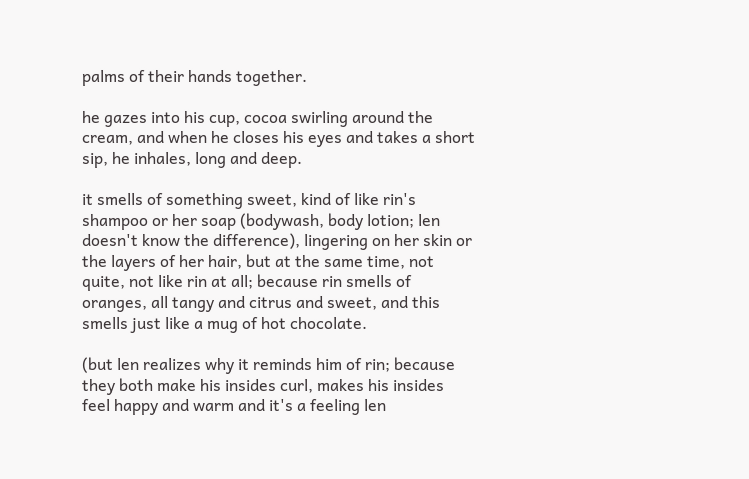palms of their hands together.

he gazes into his cup, cocoa swirling around the cream, and when he closes his eyes and takes a short sip, he inhales, long and deep.

it smells of something sweet, kind of like rin's shampoo or her soap (bodywash, body lotion; len doesn't know the difference), lingering on her skin or the layers of her hair, but at the same time, not quite, not like rin at all; because rin smells of oranges, all tangy and citrus and sweet, and this smells just like a mug of hot chocolate.

(but len realizes why it reminds him of rin; because they both make his insides curl, makes his insides feel happy and warm and it's a feeling len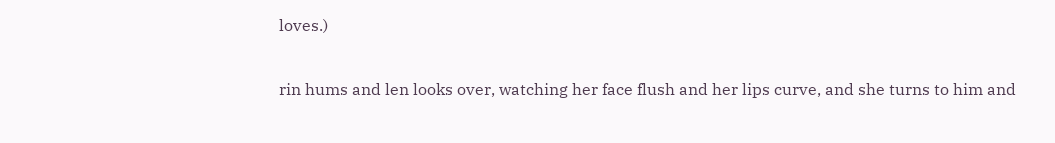loves.)

rin hums and len looks over, watching her face flush and her lips curve, and she turns to him and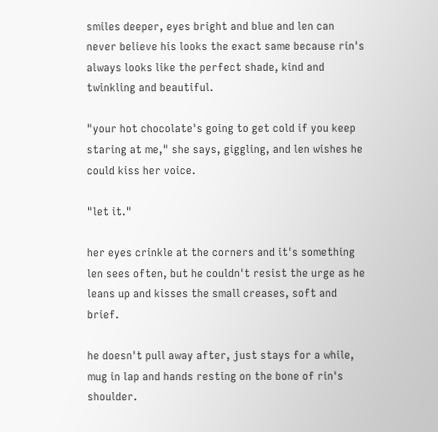smiles deeper, eyes bright and blue and len can never believe his looks the exact same because rin's always looks like the perfect shade, kind and twinkling and beautiful.

"your hot chocolate's going to get cold if you keep staring at me," she says, giggling, and len wishes he could kiss her voice.

"let it."

her eyes crinkle at the corners and it's something len sees often, but he couldn't resist the urge as he leans up and kisses the small creases, soft and brief.

he doesn't pull away after, just stays for a while, mug in lap and hands resting on the bone of rin's shoulder.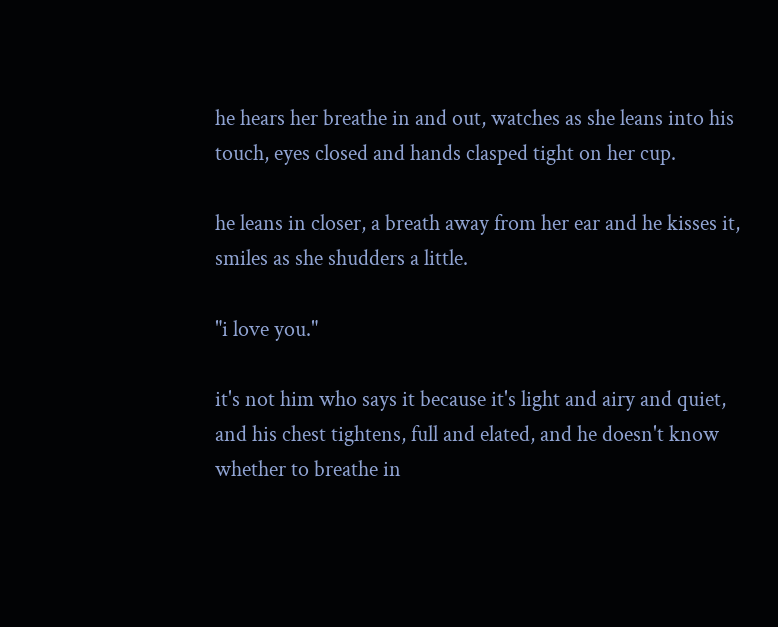he hears her breathe in and out, watches as she leans into his touch, eyes closed and hands clasped tight on her cup.

he leans in closer, a breath away from her ear and he kisses it, smiles as she shudders a little.

"i love you."

it's not him who says it because it's light and airy and quiet, and his chest tightens, full and elated, and he doesn't know whether to breathe in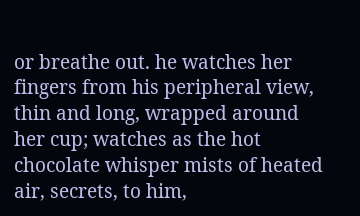or breathe out. he watches her fingers from his peripheral view, thin and long, wrapped around her cup; watches as the hot chocolate whisper mists of heated air, secrets, to him,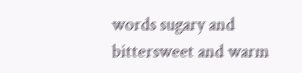words sugary and bittersweet and warm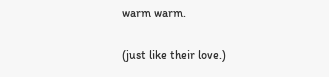warm warm.

(just like their love.)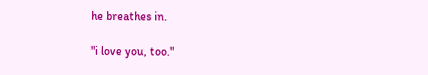he breathes in.

"i love you, too."